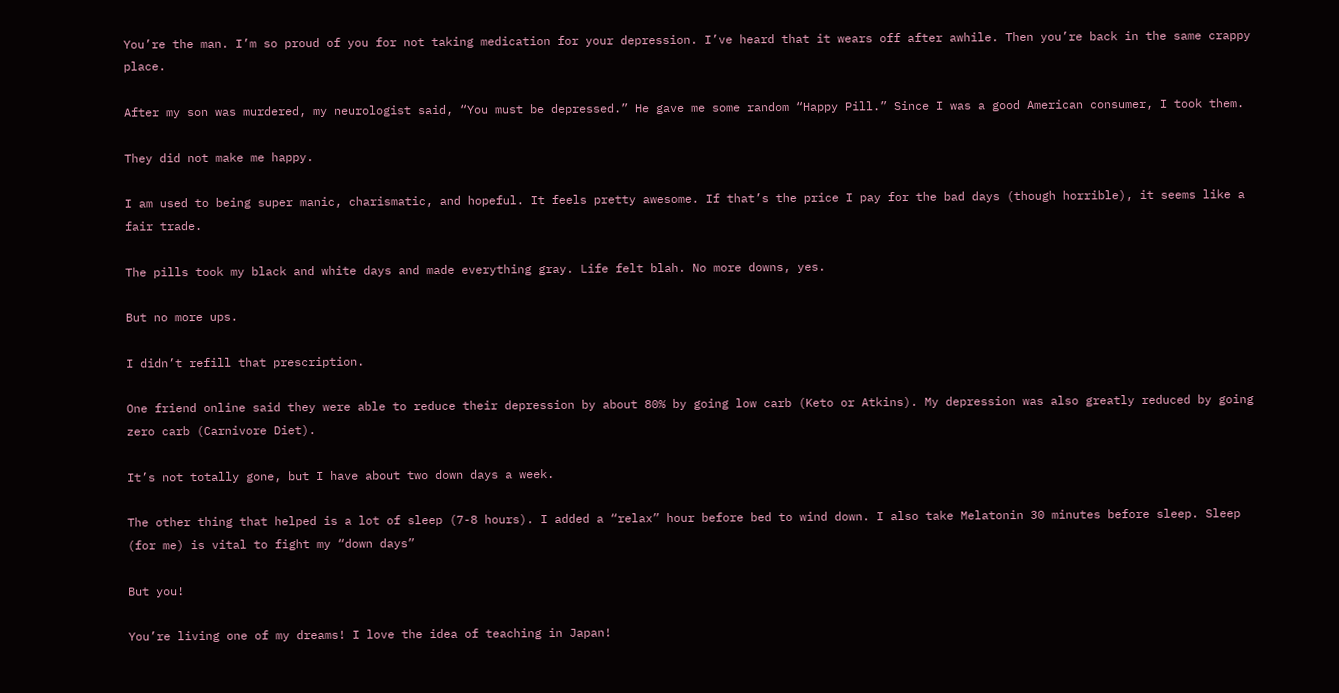You’re the man. I’m so proud of you for not taking medication for your depression. I’ve heard that it wears off after awhile. Then you’re back in the same crappy place.

After my son was murdered, my neurologist said, “You must be depressed.” He gave me some random “Happy Pill.” Since I was a good American consumer, I took them.

They did not make me happy.

I am used to being super manic, charismatic, and hopeful. It feels pretty awesome. If that’s the price I pay for the bad days (though horrible), it seems like a fair trade.

The pills took my black and white days and made everything gray. Life felt blah. No more downs, yes.

But no more ups.

I didn’t refill that prescription.

One friend online said they were able to reduce their depression by about 80% by going low carb (Keto or Atkins). My depression was also greatly reduced by going zero carb (Carnivore Diet).

It’s not totally gone, but I have about two down days a week.

The other thing that helped is a lot of sleep (7-8 hours). I added a “relax” hour before bed to wind down. I also take Melatonin 30 minutes before sleep. Sleep (for me) is vital to fight my “down days”

But you!

You’re living one of my dreams! I love the idea of teaching in Japan!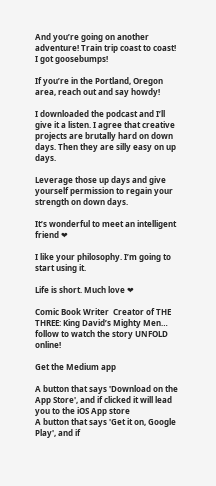And you’re going on another adventure! Train trip coast to coast! I got goosebumps!

If you’re in the Portland, Oregon area, reach out and say howdy!

I downloaded the podcast and I’ll give it a listen. I agree that creative projects are brutally hard on down days. Then they are silly easy on up days.

Leverage those up days and give yourself permission to regain your strength on down days.

It’s wonderful to meet an intelligent friend ❤

I like your philosophy. I’m going to start using it.

Life is short. Much love ❤

Comic Book Writer  Creator of THE THREE: King David’s Mighty Men… follow to watch the story UNFOLD online!

Get the Medium app

A button that says 'Download on the App Store', and if clicked it will lead you to the iOS App store
A button that says 'Get it on, Google Play', and if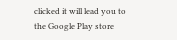clicked it will lead you to the Google Play store